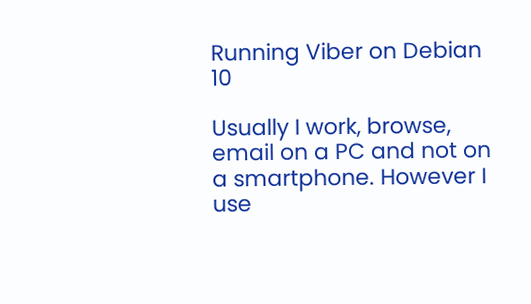Running Viber on Debian 10

Usually I work, browse, email on a PC and not on a smartphone. However I use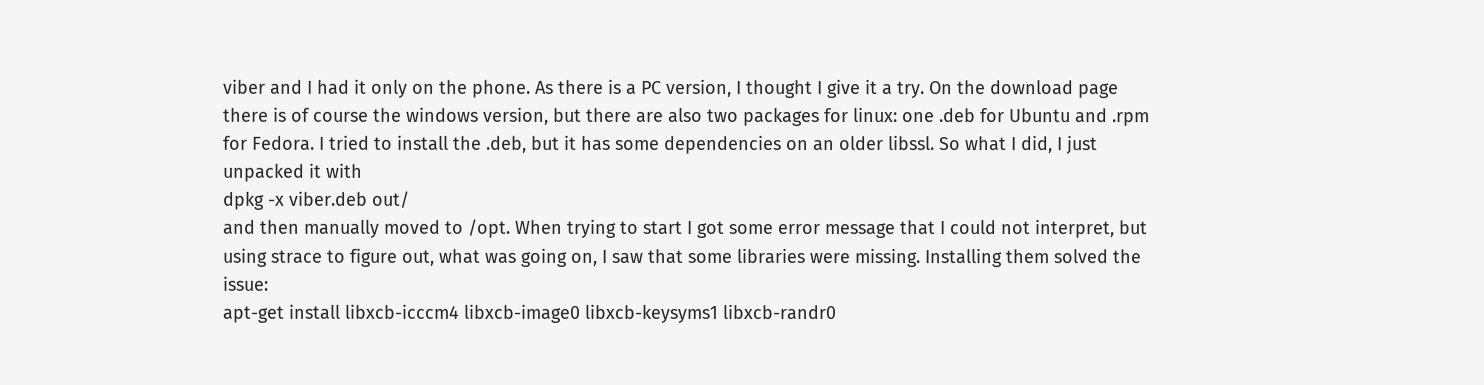viber and I had it only on the phone. As there is a PC version, I thought I give it a try. On the download page there is of course the windows version, but there are also two packages for linux: one .deb for Ubuntu and .rpm for Fedora. I tried to install the .deb, but it has some dependencies on an older libssl. So what I did, I just unpacked it with
dpkg -x viber.deb out/
and then manually moved to /opt. When trying to start I got some error message that I could not interpret, but using strace to figure out, what was going on, I saw that some libraries were missing. Installing them solved the issue:
apt-get install libxcb-icccm4 libxcb-image0 libxcb-keysyms1 libxcb-randr0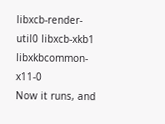libxcb-render-util0 libxcb-xkb1 libxkbcommon-x11-0
Now it runs, and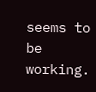seems to be working.